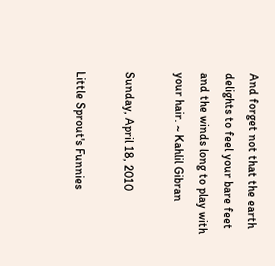And forget not that the earth delights to feel your bare feet and the winds long to play with your hair. ~ Kahlil Gibran

Sunday, April 18, 2010

Little Sprout's Funnies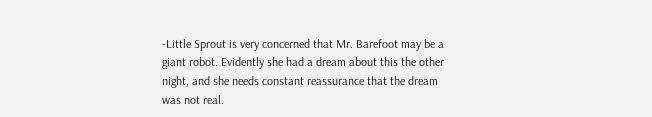-Little Sprout is very concerned that Mr. Barefoot may be a giant robot. Evidently she had a dream about this the other night, and she needs constant reassurance that the dream was not real.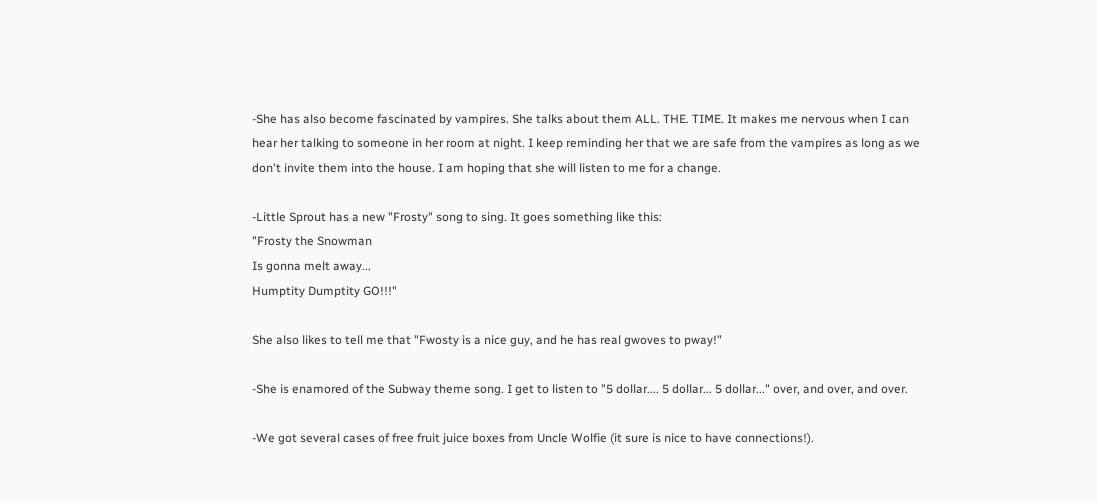-She has also become fascinated by vampires. She talks about them ALL. THE. TIME. It makes me nervous when I can hear her talking to someone in her room at night. I keep reminding her that we are safe from the vampires as long as we don't invite them into the house. I am hoping that she will listen to me for a change.

-Little Sprout has a new "Frosty" song to sing. It goes something like this:
"Frosty the Snowman
Is gonna melt away...
Humptity Dumptity GO!!!"

She also likes to tell me that "Fwosty is a nice guy, and he has real gwoves to pway!"

-She is enamored of the Subway theme song. I get to listen to "5 dollar.... 5 dollar... 5 dollar..." over, and over, and over.

-We got several cases of free fruit juice boxes from Uncle Wolfie (it sure is nice to have connections!).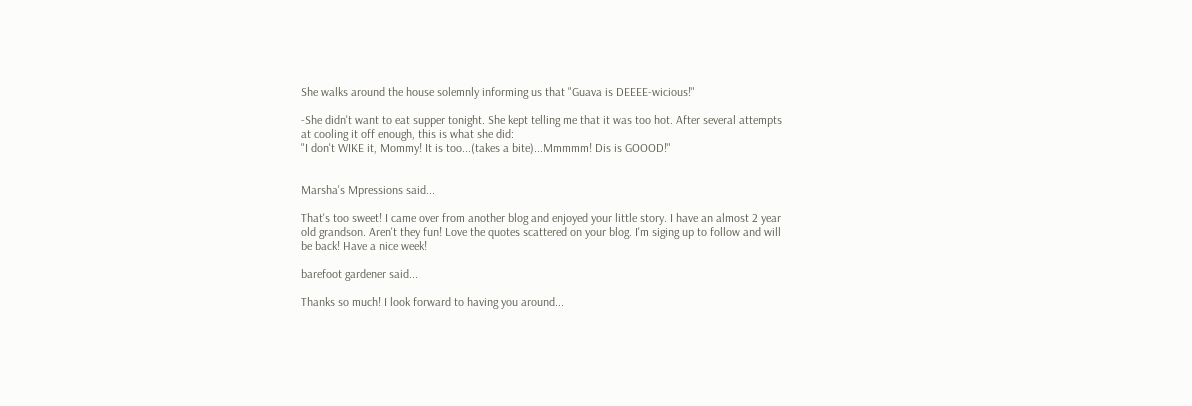She walks around the house solemnly informing us that "Guava is DEEEE-wicious!"

-She didn't want to eat supper tonight. She kept telling me that it was too hot. After several attempts at cooling it off enough, this is what she did:
"I don't WIKE it, Mommy! It is too...(takes a bite)...Mmmmm! Dis is GOOOD!"


Marsha's Mpressions said...

That's too sweet! I came over from another blog and enjoyed your little story. I have an almost 2 year old grandson. Aren't they fun! Love the quotes scattered on your blog. I'm siging up to follow and will be back! Have a nice week!

barefoot gardener said...

Thanks so much! I look forward to having you around...